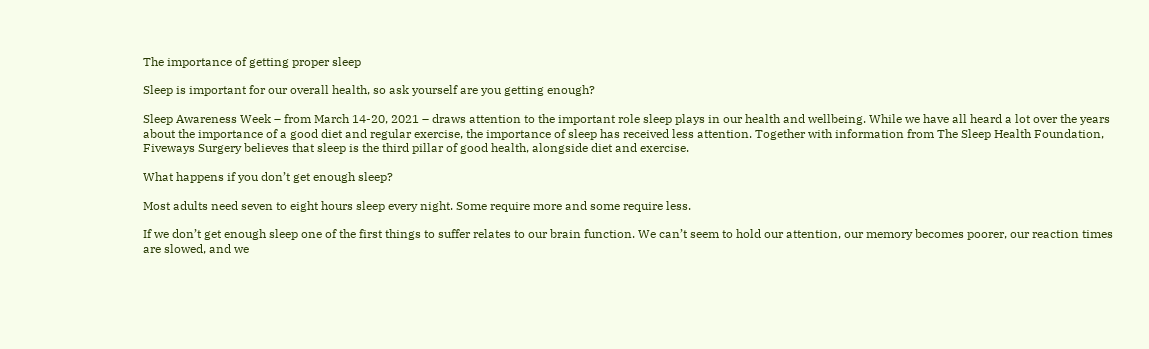The importance of getting proper sleep

Sleep is important for our overall health, so ask yourself are you getting enough?

Sleep Awareness Week – from March 14-20, 2021 – draws attention to the important role sleep plays in our health and wellbeing. While we have all heard a lot over the years about the importance of a good diet and regular exercise, the importance of sleep has received less attention. Together with information from The Sleep Health Foundation,  Fiveways Surgery believes that sleep is the third pillar of good health, alongside diet and exercise.

What happens if you don’t get enough sleep?

Most adults need seven to eight hours sleep every night. Some require more and some require less.

If we don’t get enough sleep one of the first things to suffer relates to our brain function. We can’t seem to hold our attention, our memory becomes poorer, our reaction times are slowed, and we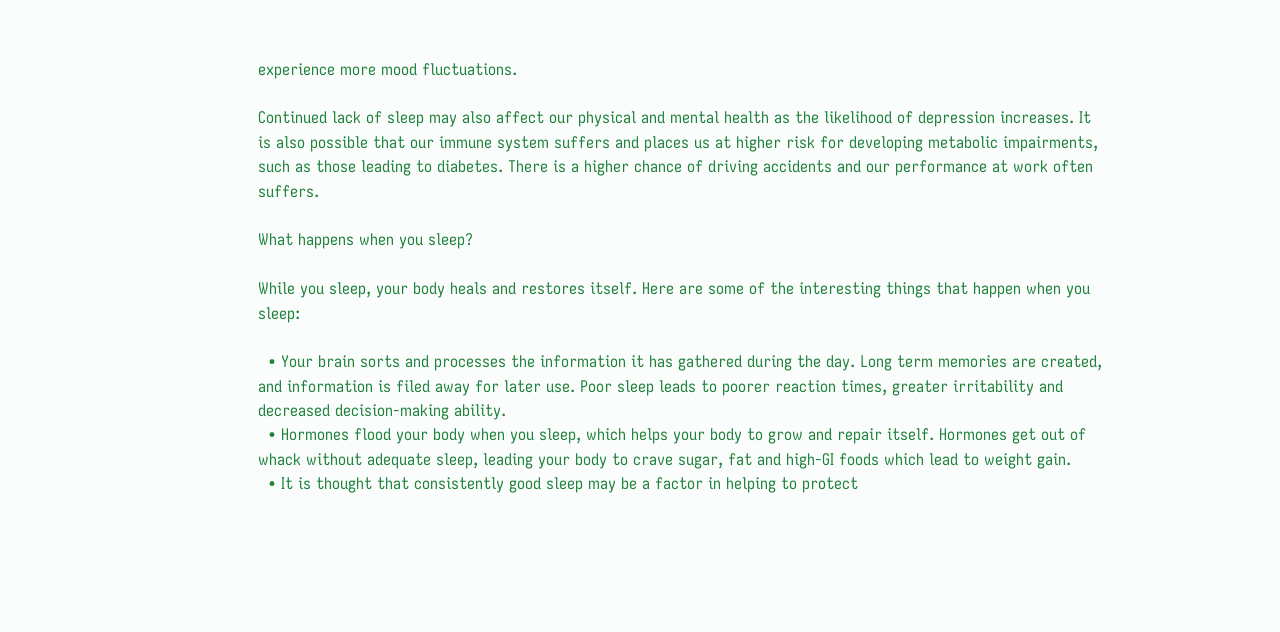experience more mood fluctuations.

Continued lack of sleep may also affect our physical and mental health as the likelihood of depression increases. It is also possible that our immune system suffers and places us at higher risk for developing metabolic impairments, such as those leading to diabetes. There is a higher chance of driving accidents and our performance at work often suffers.

What happens when you sleep?

While you sleep, your body heals and restores itself. Here are some of the interesting things that happen when you sleep:

  • Your brain sorts and processes the information it has gathered during the day. Long term memories are created, and information is filed away for later use. Poor sleep leads to poorer reaction times, greater irritability and decreased decision-making ability.
  • Hormones flood your body when you sleep, which helps your body to grow and repair itself. Hormones get out of whack without adequate sleep, leading your body to crave sugar, fat and high-GI foods which lead to weight gain.
  • It is thought that consistently good sleep may be a factor in helping to protect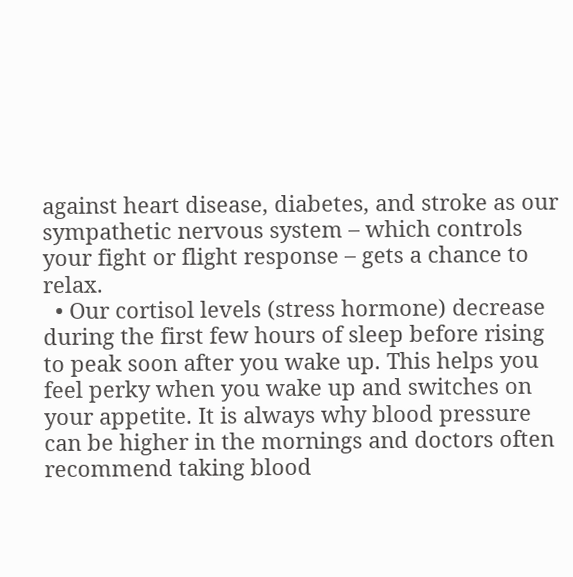against heart disease, diabetes, and stroke as our sympathetic nervous system – which controls your fight or flight response – gets a chance to relax.
  • Our cortisol levels (stress hormone) decrease during the first few hours of sleep before rising to peak soon after you wake up. This helps you feel perky when you wake up and switches on your appetite. It is always why blood pressure can be higher in the mornings and doctors often recommend taking blood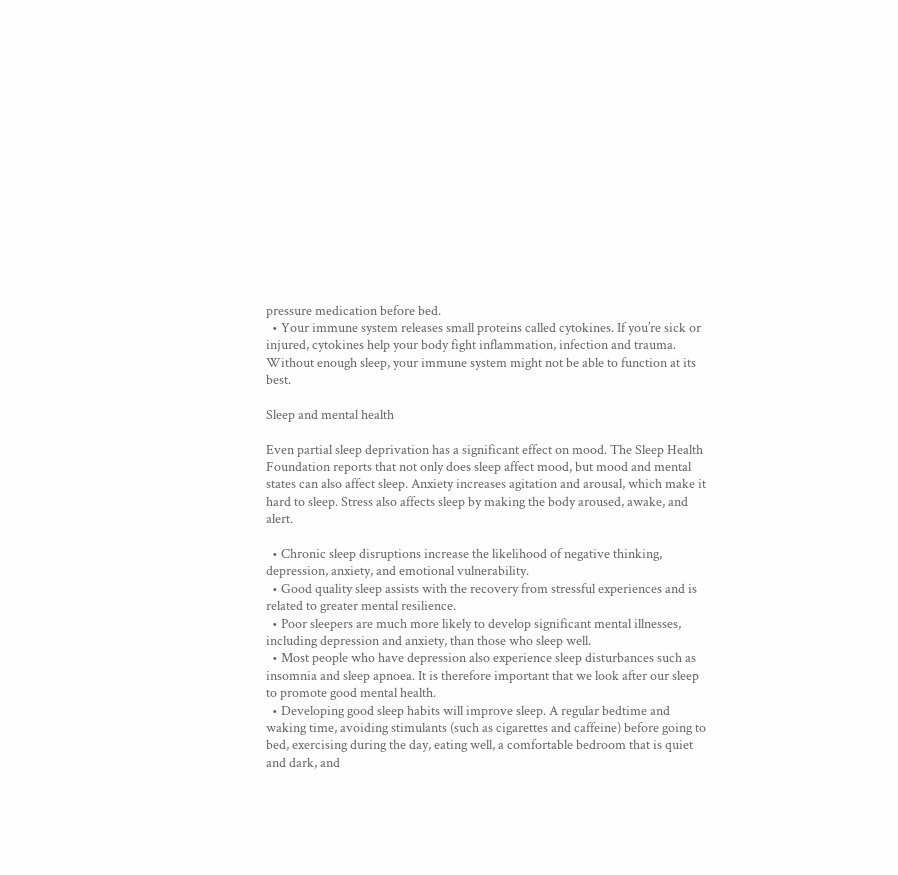pressure medication before bed.
  • Your immune system releases small proteins called cytokines. If you’re sick or injured, cytokines help your body fight inflammation, infection and trauma. Without enough sleep, your immune system might not be able to function at its best.

Sleep and mental health

Even partial sleep deprivation has a significant effect on mood. The Sleep Health Foundation reports that not only does sleep affect mood, but mood and mental states can also affect sleep. Anxiety increases agitation and arousal, which make it hard to sleep. Stress also affects sleep by making the body aroused, awake, and alert.

  • Chronic sleep disruptions increase the likelihood of negative thinking, depression, anxiety, and emotional vulnerability.
  • Good quality sleep assists with the recovery from stressful experiences and is related to greater mental resilience.
  • Poor sleepers are much more likely to develop significant mental illnesses, including depression and anxiety, than those who sleep well.
  • Most people who have depression also experience sleep disturbances such as insomnia and sleep apnoea. It is therefore important that we look after our sleep to promote good mental health.
  • Developing good sleep habits will improve sleep. A regular bedtime and waking time, avoiding stimulants (such as cigarettes and caffeine) before going to bed, exercising during the day, eating well, a comfortable bedroom that is quiet and dark, and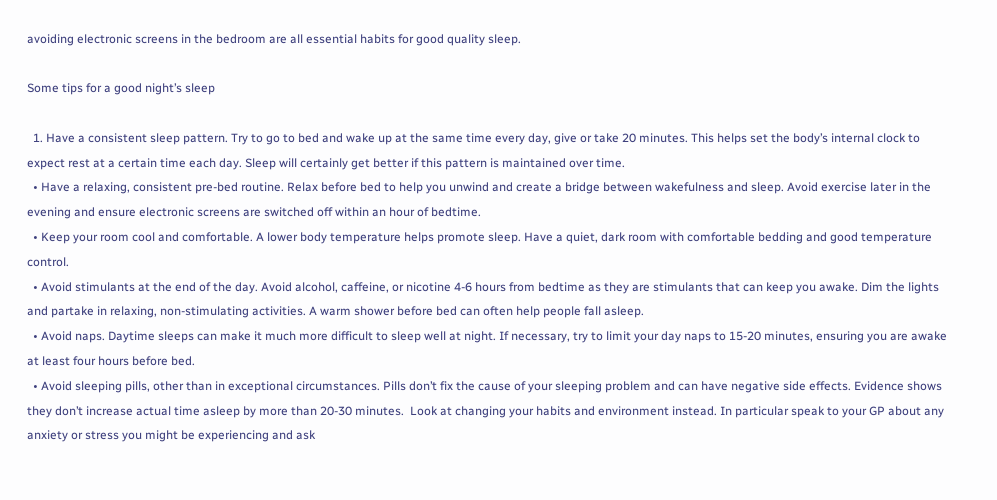avoiding electronic screens in the bedroom are all essential habits for good quality sleep.

Some tips for a good night’s sleep

  1. Have a consistent sleep pattern. Try to go to bed and wake up at the same time every day, give or take 20 minutes. This helps set the body’s internal clock to expect rest at a certain time each day. Sleep will certainly get better if this pattern is maintained over time.
  • Have a relaxing, consistent pre-bed routine. Relax before bed to help you unwind and create a bridge between wakefulness and sleep. Avoid exercise later in the evening and ensure electronic screens are switched off within an hour of bedtime.
  • Keep your room cool and comfortable. A lower body temperature helps promote sleep. Have a quiet, dark room with comfortable bedding and good temperature control.
  • Avoid stimulants at the end of the day. Avoid alcohol, caffeine, or nicotine 4-6 hours from bedtime as they are stimulants that can keep you awake. Dim the lights and partake in relaxing, non-stimulating activities. A warm shower before bed can often help people fall asleep.
  • Avoid naps. Daytime sleeps can make it much more difficult to sleep well at night. If necessary, try to limit your day naps to 15-20 minutes, ensuring you are awake at least four hours before bed.
  • Avoid sleeping pills, other than in exceptional circumstances. Pills don’t fix the cause of your sleeping problem and can have negative side effects. Evidence shows they don’t increase actual time asleep by more than 20-30 minutes.  Look at changing your habits and environment instead. In particular speak to your GP about any anxiety or stress you might be experiencing and ask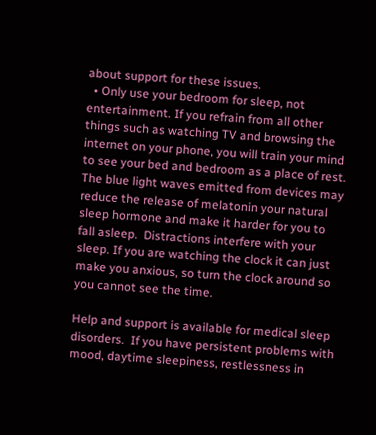about support for these issues.
  • Only use your bedroom for sleep, not entertainment. If you refrain from all other things such as watching TV and browsing the internet on your phone, you will train your mind to see your bed and bedroom as a place of rest.  The blue light waves emitted from devices may reduce the release of melatonin your natural sleep hormone and make it harder for you to fall asleep.  Distractions interfere with your sleep. If you are watching the clock it can just make you anxious, so turn the clock around so you cannot see the time.

Help and support is available for medical sleep disorders.  If you have persistent problems with mood, daytime sleepiness, restlessness in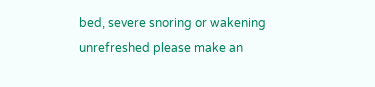bed, severe snoring or wakening unrefreshed please make an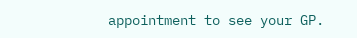appointment to see your GP.